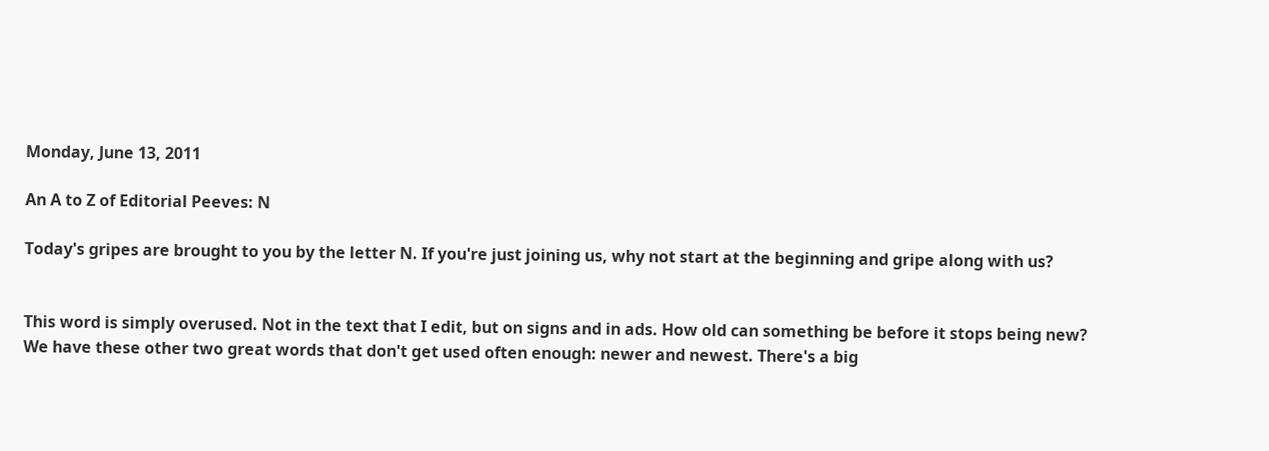Monday, June 13, 2011

An A to Z of Editorial Peeves: N

Today's gripes are brought to you by the letter N. If you're just joining us, why not start at the beginning and gripe along with us?


This word is simply overused. Not in the text that I edit, but on signs and in ads. How old can something be before it stops being new?
We have these other two great words that don't get used often enough: newer and newest. There's a big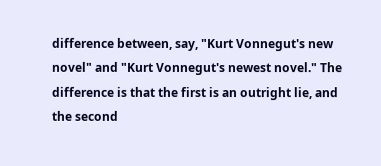difference between, say, "Kurt Vonnegut's new novel" and "Kurt Vonnegut's newest novel." The difference is that the first is an outright lie, and the second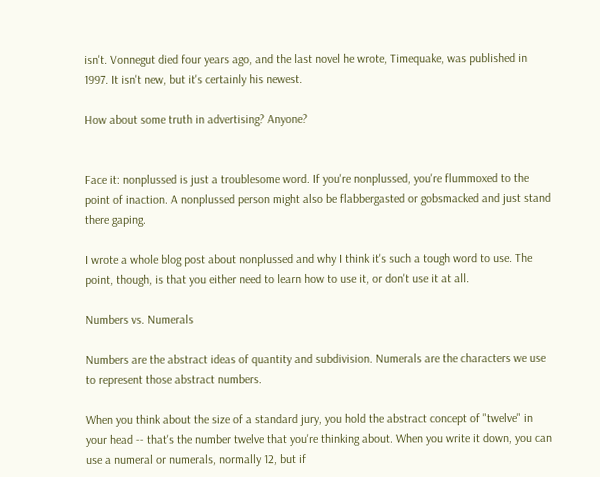isn't. Vonnegut died four years ago, and the last novel he wrote, Timequake, was published in 1997. It isn't new, but it's certainly his newest.

How about some truth in advertising? Anyone?


Face it: nonplussed is just a troublesome word. If you're nonplussed, you're flummoxed to the point of inaction. A nonplussed person might also be flabbergasted or gobsmacked and just stand there gaping.

I wrote a whole blog post about nonplussed and why I think it's such a tough word to use. The point, though, is that you either need to learn how to use it, or don't use it at all.

Numbers vs. Numerals

Numbers are the abstract ideas of quantity and subdivision. Numerals are the characters we use to represent those abstract numbers.

When you think about the size of a standard jury, you hold the abstract concept of "twelve" in your head -- that's the number twelve that you're thinking about. When you write it down, you can use a numeral or numerals, normally 12, but if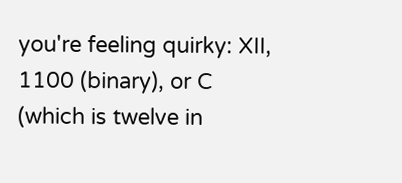you're feeling quirky: XII, 1100 (binary), or C (which is twelve in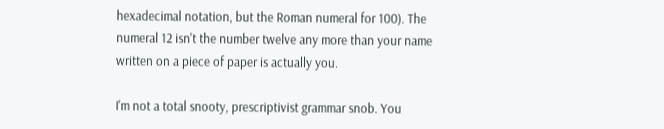hexadecimal notation, but the Roman numeral for 100). The numeral 12 isn't the number twelve any more than your name written on a piece of paper is actually you.

I'm not a total snooty, prescriptivist grammar snob. You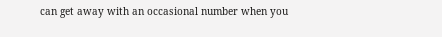can get away with an occasional number when you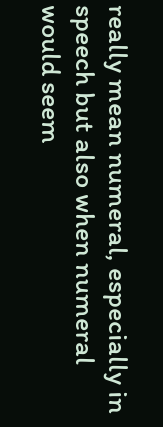really mean numeral, especially in speech but also when numeral would seem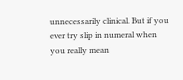unnecessarily clinical. But if you ever try slip in numeral when you really mean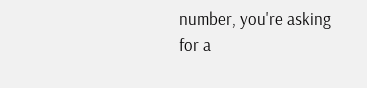number, you're asking for a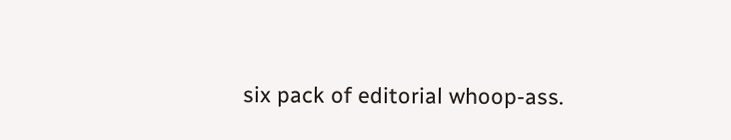six pack of editorial whoop-ass.